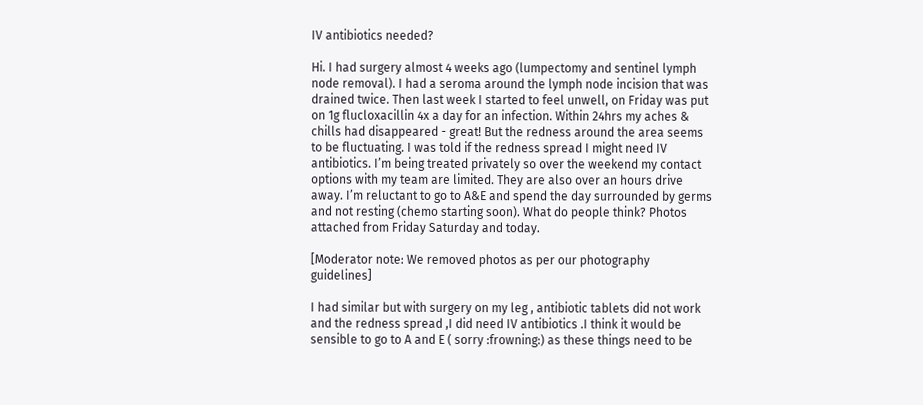IV antibiotics needed?

Hi. I had surgery almost 4 weeks ago (lumpectomy and sentinel lymph node removal). I had a seroma around the lymph node incision that was drained twice. Then last week I started to feel unwell, on Friday was put on 1g flucloxacillin 4x a day for an infection. Within 24hrs my aches & chills had disappeared - great! But the redness around the area seems to be fluctuating. I was told if the redness spread I might need IV antibiotics. I’m being treated privately so over the weekend my contact options with my team are limited. They are also over an hours drive away. I’m reluctant to go to A&E and spend the day surrounded by germs and not resting (chemo starting soon). What do people think? Photos attached from Friday Saturday and today.

[Moderator note: We removed photos as per our photography guidelines]

I had similar but with surgery on my leg , antibiotic tablets did not work and the redness spread ,I did need IV antibiotics .I think it would be sensible to go to A and E ( sorry :frowning:) as these things need to be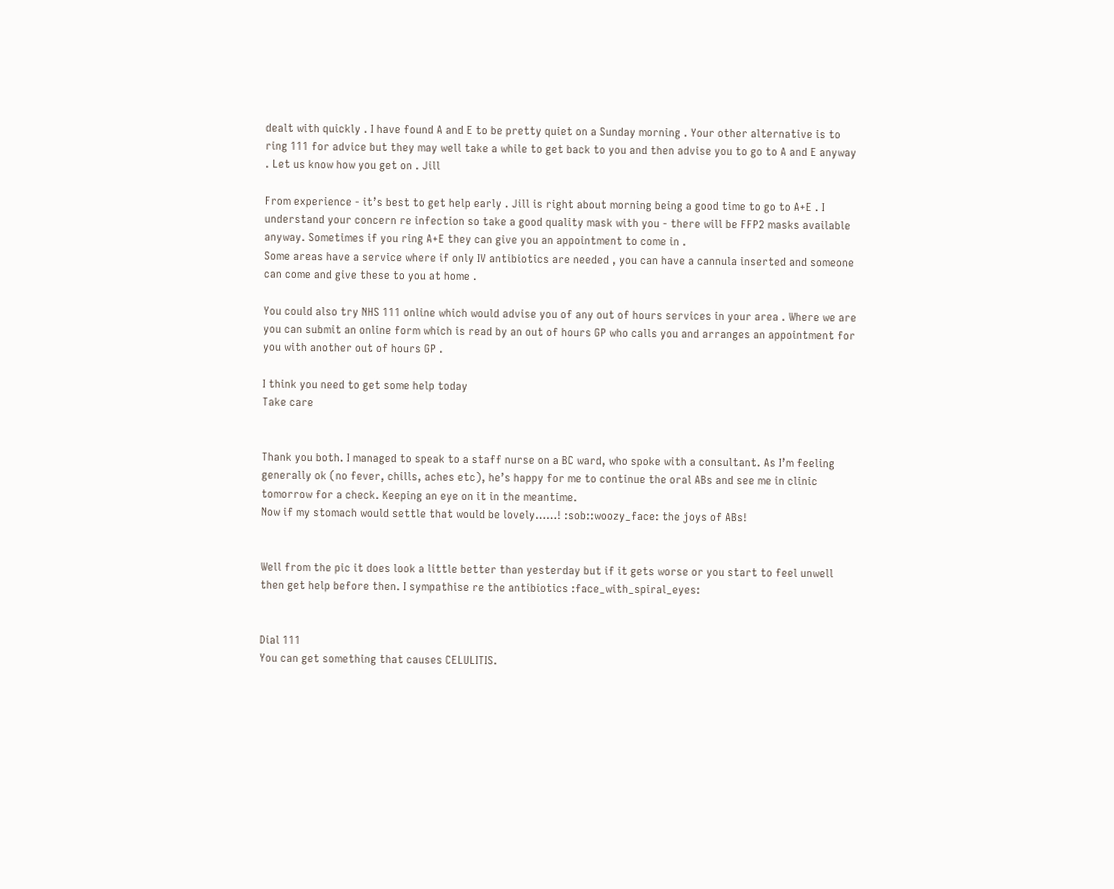dealt with quickly . I have found A and E to be pretty quiet on a Sunday morning . Your other alternative is to ring 111 for advice but they may well take a while to get back to you and then advise you to go to A and E anyway . Let us know how you get on . Jill

From experience - it’s best to get help early . Jill is right about morning being a good time to go to A+E . I understand your concern re infection so take a good quality mask with you - there will be FFP2 masks available anyway. Sometimes if you ring A+E they can give you an appointment to come in .
Some areas have a service where if only IV antibiotics are needed , you can have a cannula inserted and someone can come and give these to you at home .

You could also try NHS 111 online which would advise you of any out of hours services in your area . Where we are you can submit an online form which is read by an out of hours GP who calls you and arranges an appointment for you with another out of hours GP .

I think you need to get some help today
Take care


Thank you both. I managed to speak to a staff nurse on a BC ward, who spoke with a consultant. As I’m feeling generally ok (no fever, chills, aches etc), he’s happy for me to continue the oral ABs and see me in clinic tomorrow for a check. Keeping an eye on it in the meantime.
Now if my stomach would settle that would be lovely……! :sob::woozy_face: the joys of ABs!


Well from the pic it does look a little better than yesterday but if it gets worse or you start to feel unwell then get help before then. I sympathise re the antibiotics :face_with_spiral_eyes:


Dial 111
You can get something that causes CELULITIS.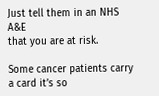Just tell them in an NHS A&E
that you are at risk.

Some cancer patients carry a card it’s so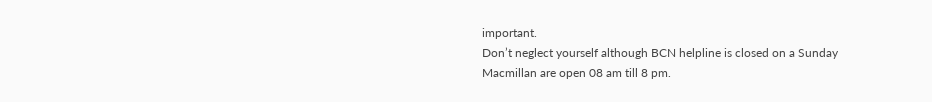important.
Don’t neglect yourself although BCN helpline is closed on a Sunday
Macmillan are open 08 am till 8 pm.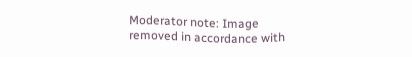Moderator note: Image removed in accordance with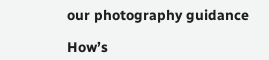our photography guidance

How’s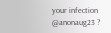your infection @anonaug23 ?